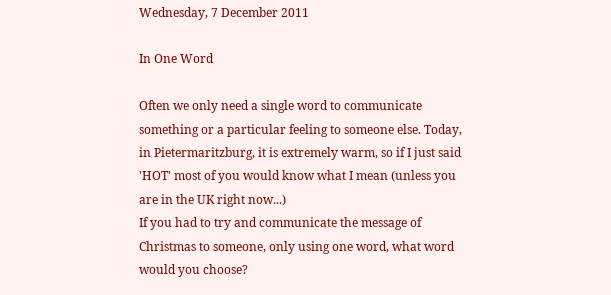Wednesday, 7 December 2011

In One Word

Often we only need a single word to communicate something or a particular feeling to someone else. Today, in Pietermaritzburg, it is extremely warm, so if I just said 'HOT' most of you would know what I mean (unless you are in the UK right now...)
If you had to try and communicate the message of Christmas to someone, only using one word, what word would you choose?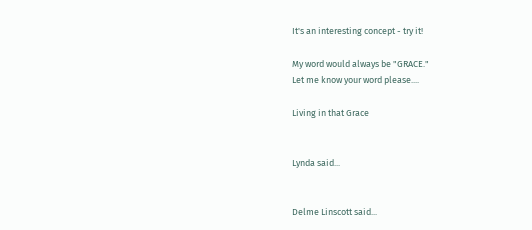It's an interesting concept - try it!

My word would always be "GRACE."
Let me know your word please....

Living in that Grace


Lynda said...


Delme Linscott said...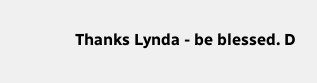Thanks Lynda - be blessed. D